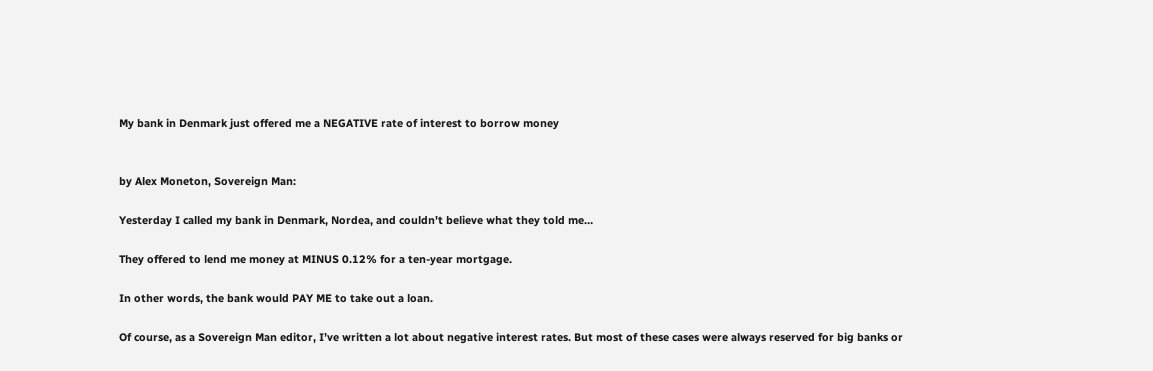My bank in Denmark just offered me a NEGATIVE rate of interest to borrow money


by Alex Moneton, Sovereign Man:

Yesterday I called my bank in Denmark, Nordea, and couldn’t believe what they told me…

They offered to lend me money at MINUS 0.12% for a ten-year mortgage.

In other words, the bank would PAY ME to take out a loan.

Of course, as a Sovereign Man editor, I’ve written a lot about negative interest rates. But most of these cases were always reserved for big banks or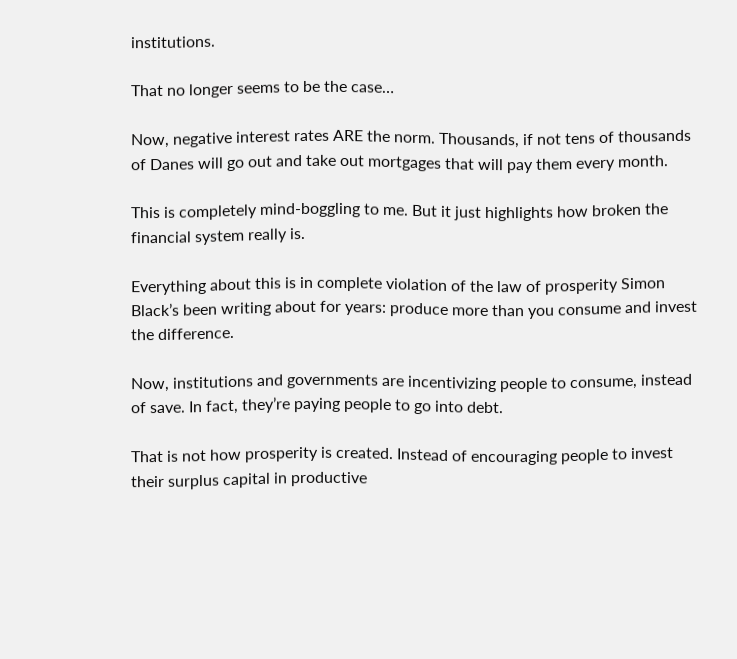institutions.

That no longer seems to be the case…

Now, negative interest rates ARE the norm. Thousands, if not tens of thousands of Danes will go out and take out mortgages that will pay them every month.

This is completely mind-boggling to me. But it just highlights how broken the financial system really is.

Everything about this is in complete violation of the law of prosperity Simon Black’s been writing about for years: produce more than you consume and invest the difference.

Now, institutions and governments are incentivizing people to consume, instead of save. In fact, they’re paying people to go into debt.

That is not how prosperity is created. Instead of encouraging people to invest their surplus capital in productive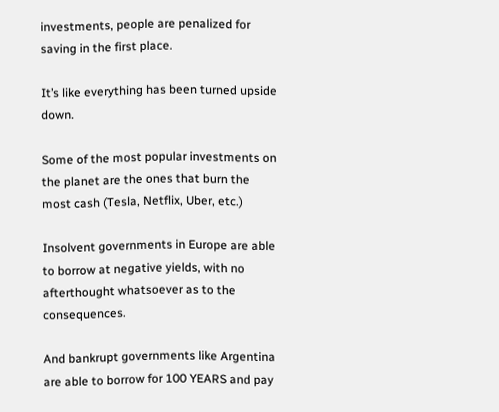investments, people are penalized for saving in the first place.

It’s like everything has been turned upside down.

Some of the most popular investments on the planet are the ones that burn the most cash (Tesla, Netflix, Uber, etc.)

Insolvent governments in Europe are able to borrow at negative yields, with no afterthought whatsoever as to the consequences.

And bankrupt governments like Argentina are able to borrow for 100 YEARS and pay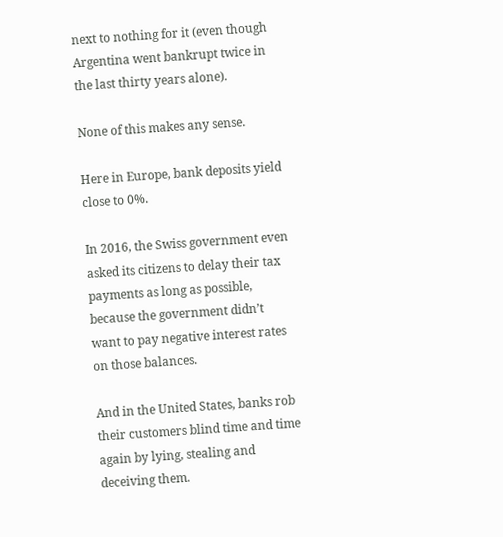next to nothing for it (even though Argentina went bankrupt twice in the last thirty years alone).

None of this makes any sense.

Here in Europe, bank deposits yield close to 0%.

In 2016, the Swiss government even asked its citizens to delay their tax payments as long as possible, because the government didn’t want to pay negative interest rates on those balances.

And in the United States, banks rob their customers blind time and time again by lying, stealing and deceiving them.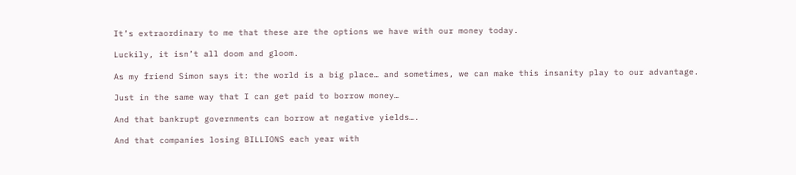It’s extraordinary to me that these are the options we have with our money today.

Luckily, it isn’t all doom and gloom.

As my friend Simon says it: the world is a big place… and sometimes, we can make this insanity play to our advantage.

Just in the same way that I can get paid to borrow money…

And that bankrupt governments can borrow at negative yields….

And that companies losing BILLIONS each year with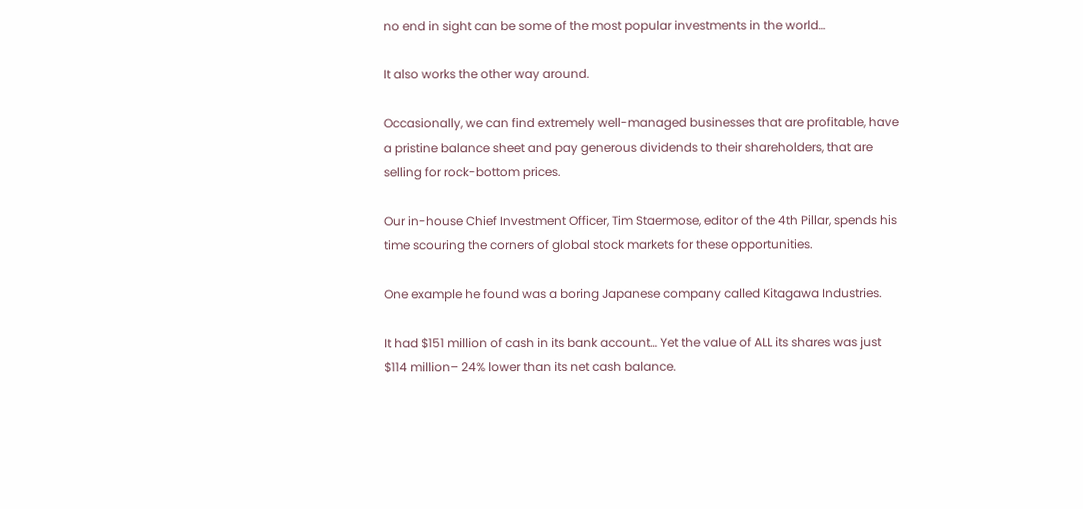no end in sight can be some of the most popular investments in the world…

It also works the other way around.

Occasionally, we can find extremely well-managed businesses that are profitable, have a pristine balance sheet and pay generous dividends to their shareholders, that are selling for rock-bottom prices.

Our in-house Chief Investment Officer, Tim Staermose, editor of the 4th Pillar, spends his time scouring the corners of global stock markets for these opportunities.

One example he found was a boring Japanese company called Kitagawa Industries.

It had $151 million of cash in its bank account… Yet the value of ALL its shares was just $114 million– 24% lower than its net cash balance.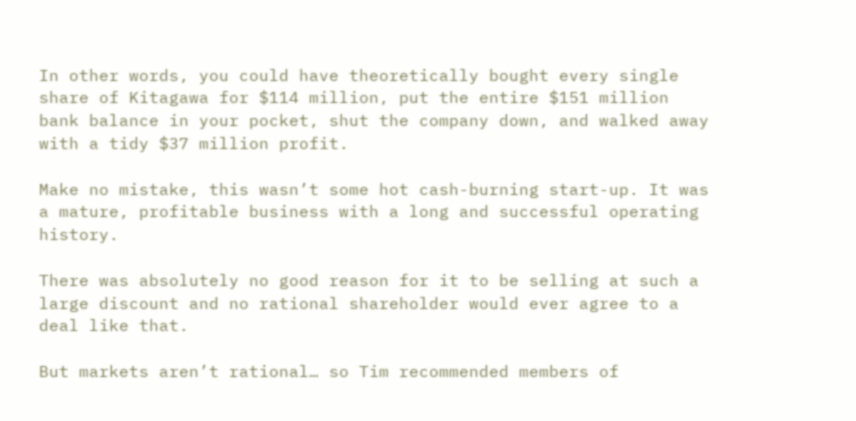In other words, you could have theoretically bought every single share of Kitagawa for $114 million, put the entire $151 million bank balance in your pocket, shut the company down, and walked away with a tidy $37 million profit.

Make no mistake, this wasn’t some hot cash-burning start-up. It was a mature, profitable business with a long and successful operating history.

There was absolutely no good reason for it to be selling at such a large discount and no rational shareholder would ever agree to a deal like that.

But markets aren’t rational… so Tim recommended members of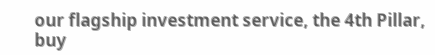our flagship investment service, the 4th Pillar,  buy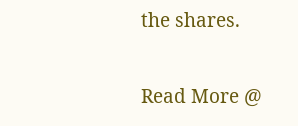the shares.

Read More @